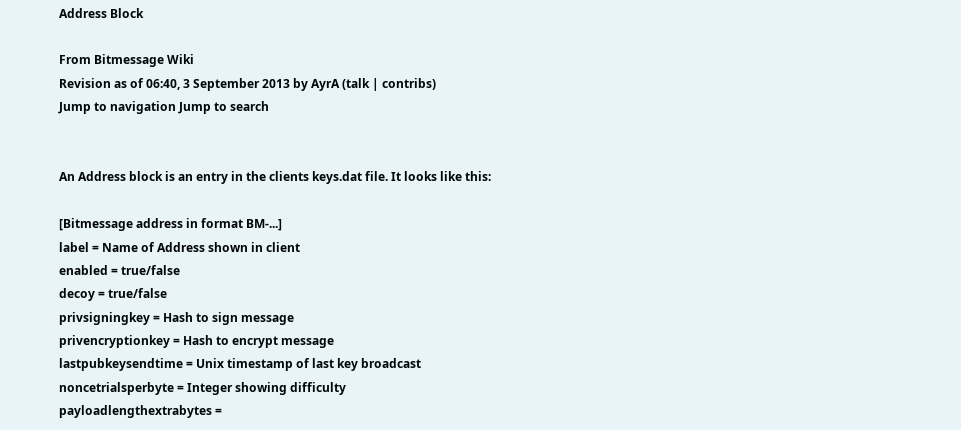Address Block

From Bitmessage Wiki
Revision as of 06:40, 3 September 2013 by AyrA (talk | contribs)
Jump to navigation Jump to search


An Address block is an entry in the clients keys.dat file. It looks like this:

[Bitmessage address in format BM-...]
label = Name of Address shown in client
enabled = true/false
decoy = true/false
privsigningkey = Hash to sign message
privencryptionkey = Hash to encrypt message
lastpubkeysendtime = Unix timestamp of last key broadcast
noncetrialsperbyte = Integer showing difficulty
payloadlengthextrabytes =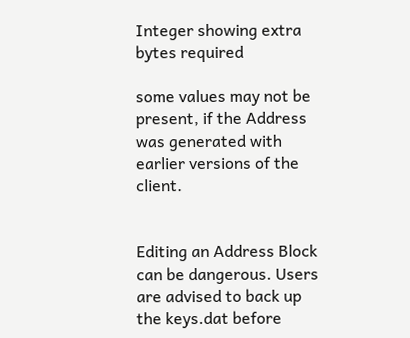Integer showing extra bytes required

some values may not be present, if the Address was generated with earlier versions of the client.


Editing an Address Block can be dangerous. Users are advised to back up the keys.dat before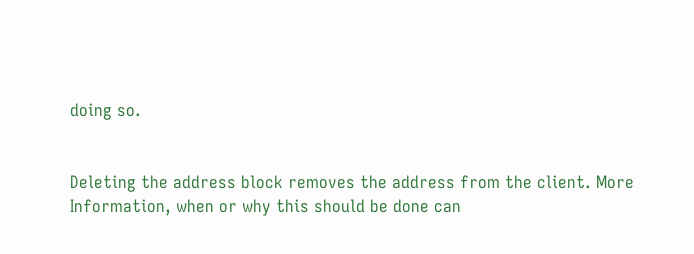doing so.


Deleting the address block removes the address from the client. More Information, when or why this should be done can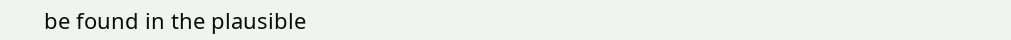be found in the plausible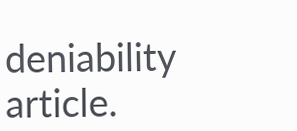deniability article.